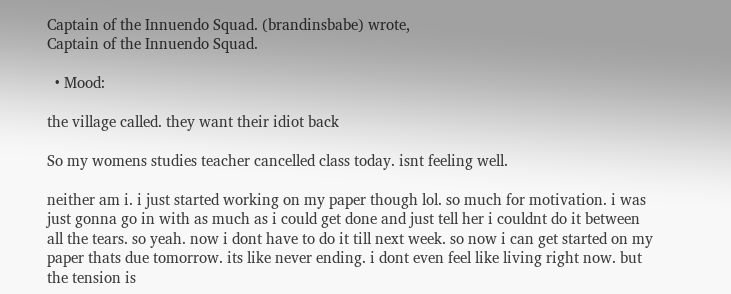Captain of the Innuendo Squad. (brandinsbabe) wrote,
Captain of the Innuendo Squad.

  • Mood:

the village called. they want their idiot back

So my womens studies teacher cancelled class today. isnt feeling well.

neither am i. i just started working on my paper though lol. so much for motivation. i was just gonna go in with as much as i could get done and just tell her i couldnt do it between all the tears. so yeah. now i dont have to do it till next week. so now i can get started on my paper thats due tomorrow. its like never ending. i dont even feel like living right now. but the tension is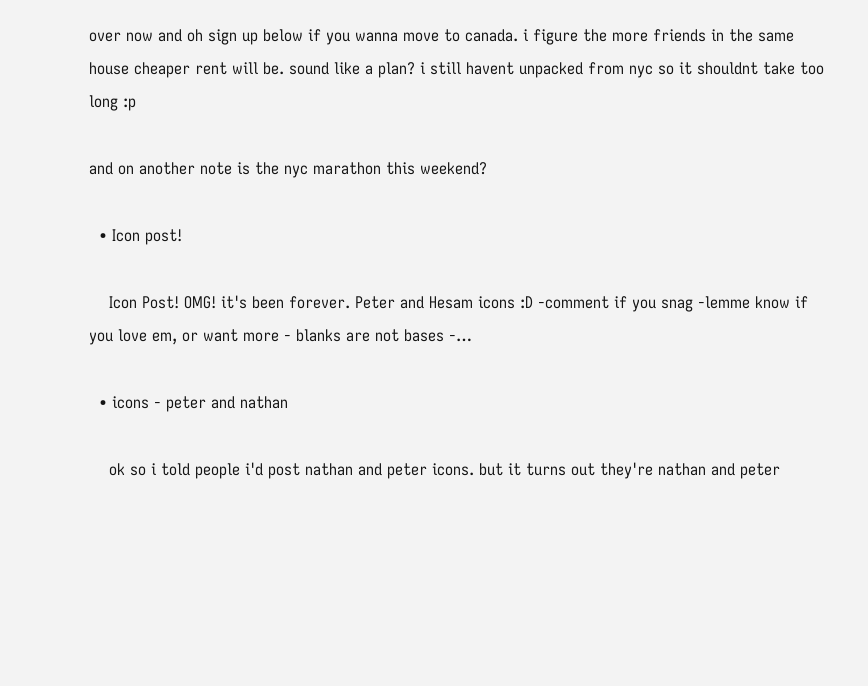over now and oh sign up below if you wanna move to canada. i figure the more friends in the same house cheaper rent will be. sound like a plan? i still havent unpacked from nyc so it shouldnt take too long :p

and on another note is the nyc marathon this weekend?

  • Icon post!

    Icon Post! OMG! it's been forever. Peter and Hesam icons :D -comment if you snag -lemme know if you love em, or want more - blanks are not bases -…

  • icons - peter and nathan

    ok so i told people i'd post nathan and peter icons. but it turns out they're nathan and peter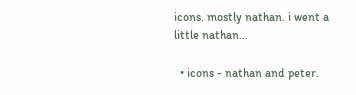icons. mostly nathan. i went a little nathan…

  • icons - nathan and peter.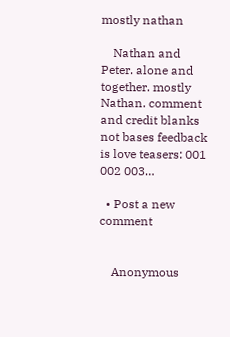mostly nathan

    Nathan and Peter. alone and together. mostly Nathan. comment and credit blanks not bases feedback is love teasers: 001 002 003…

  • Post a new comment


    Anonymous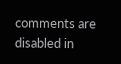comments are disabled in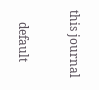this journal

    default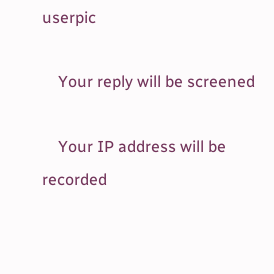userpic

    Your reply will be screened

    Your IP address will be recorded